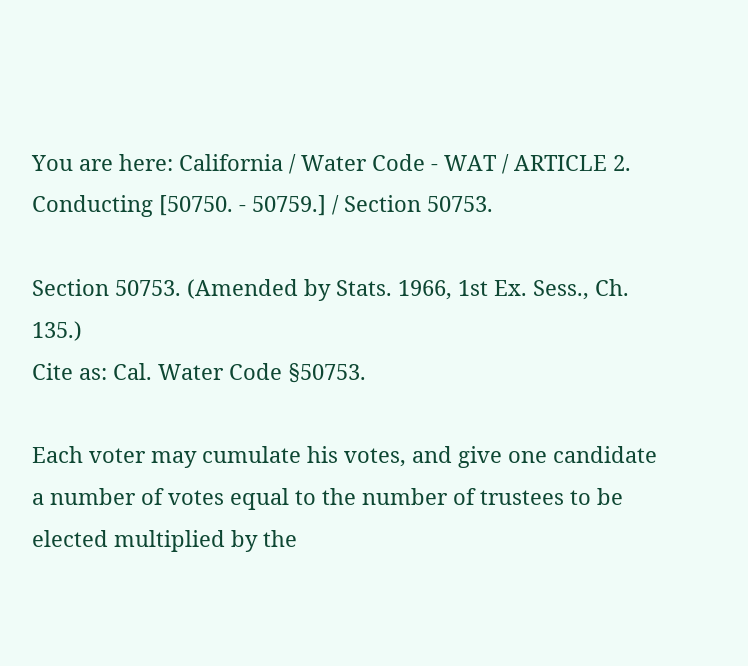You are here: California / Water Code - WAT / ARTICLE 2. Conducting [50750. - 50759.] / Section 50753.

Section 50753. (Amended by Stats. 1966, 1st Ex. Sess., Ch. 135.)
Cite as: Cal. Water Code §50753.

Each voter may cumulate his votes, and give one candidate a number of votes equal to the number of trustees to be elected multiplied by the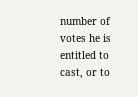number of votes he is entitled to cast, or to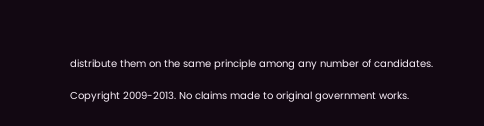distribute them on the same principle among any number of candidates.

Copyright 2009-2013. No claims made to original government works.